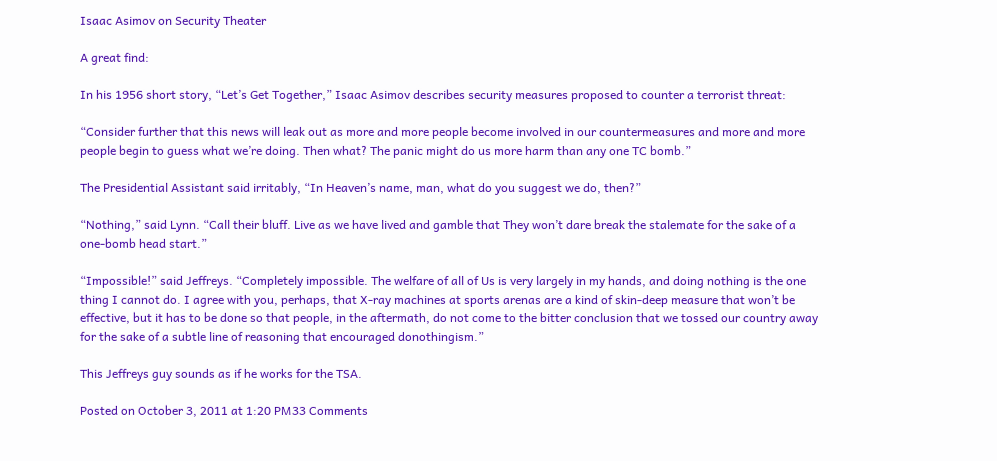Isaac Asimov on Security Theater

A great find:

In his 1956 short story, “Let’s Get Together,” Isaac Asimov describes security measures proposed to counter a terrorist threat:

“Consider further that this news will leak out as more and more people become involved in our countermeasures and more and more people begin to guess what we’re doing. Then what? The panic might do us more harm than any one TC bomb.”

The Presidential Assistant said irritably, “In Heaven’s name, man, what do you suggest we do, then?”

“Nothing,” said Lynn. “Call their bluff. Live as we have lived and gamble that They won’t dare break the stalemate for the sake of a one-bomb head start.”

“Impossible!” said Jeffreys. “Completely impossible. The welfare of all of Us is very largely in my hands, and doing nothing is the one thing I cannot do. I agree with you, perhaps, that X-ray machines at sports arenas are a kind of skin-deep measure that won’t be effective, but it has to be done so that people, in the aftermath, do not come to the bitter conclusion that we tossed our country away for the sake of a subtle line of reasoning that encouraged donothingism.”

This Jeffreys guy sounds as if he works for the TSA.

Posted on October 3, 2011 at 1:20 PM33 Comments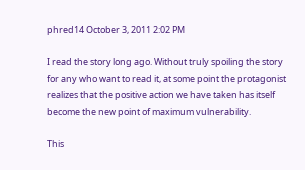phred14 October 3, 2011 2:02 PM

I read the story long ago. Without truly spoiling the story for any who want to read it, at some point the protagonist realizes that the positive action we have taken has itself become the new point of maximum vulnerability.

This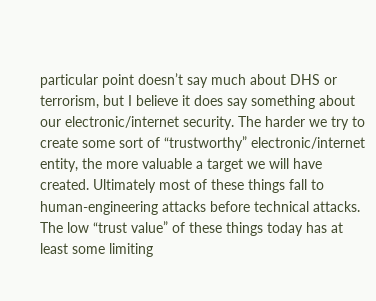particular point doesn’t say much about DHS or terrorism, but I believe it does say something about our electronic/internet security. The harder we try to create some sort of “trustworthy” electronic/internet entity, the more valuable a target we will have created. Ultimately most of these things fall to human-engineering attacks before technical attacks. The low “trust value” of these things today has at least some limiting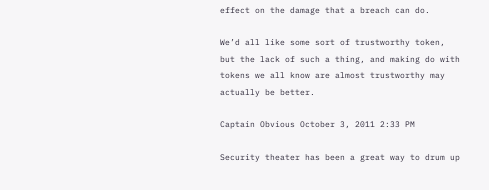effect on the damage that a breach can do.

We’d all like some sort of trustworthy token, but the lack of such a thing, and making do with tokens we all know are almost trustworthy may actually be better.

Captain Obvious October 3, 2011 2:33 PM

Security theater has been a great way to drum up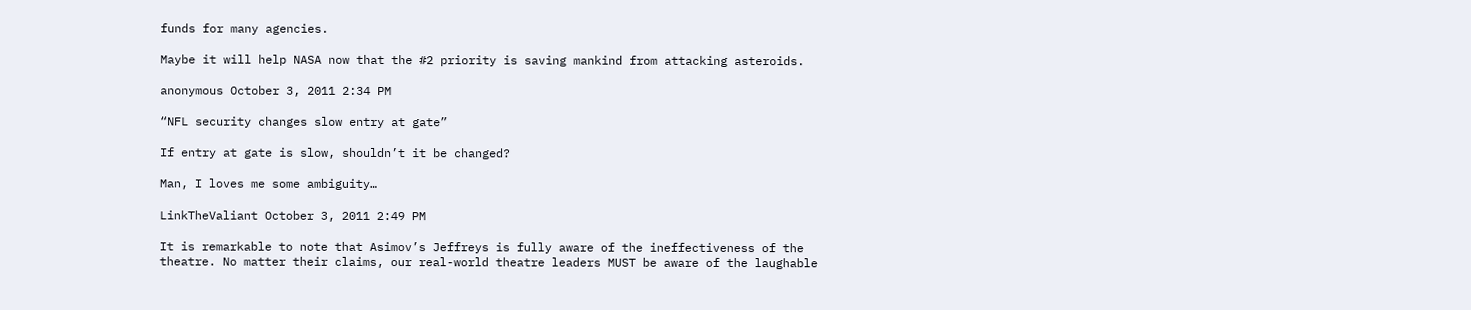funds for many agencies.

Maybe it will help NASA now that the #2 priority is saving mankind from attacking asteroids.

anonymous October 3, 2011 2:34 PM

“NFL security changes slow entry at gate”

If entry at gate is slow, shouldn’t it be changed?

Man, I loves me some ambiguity…

LinkTheValiant October 3, 2011 2:49 PM

It is remarkable to note that Asimov’s Jeffreys is fully aware of the ineffectiveness of the theatre. No matter their claims, our real-world theatre leaders MUST be aware of the laughable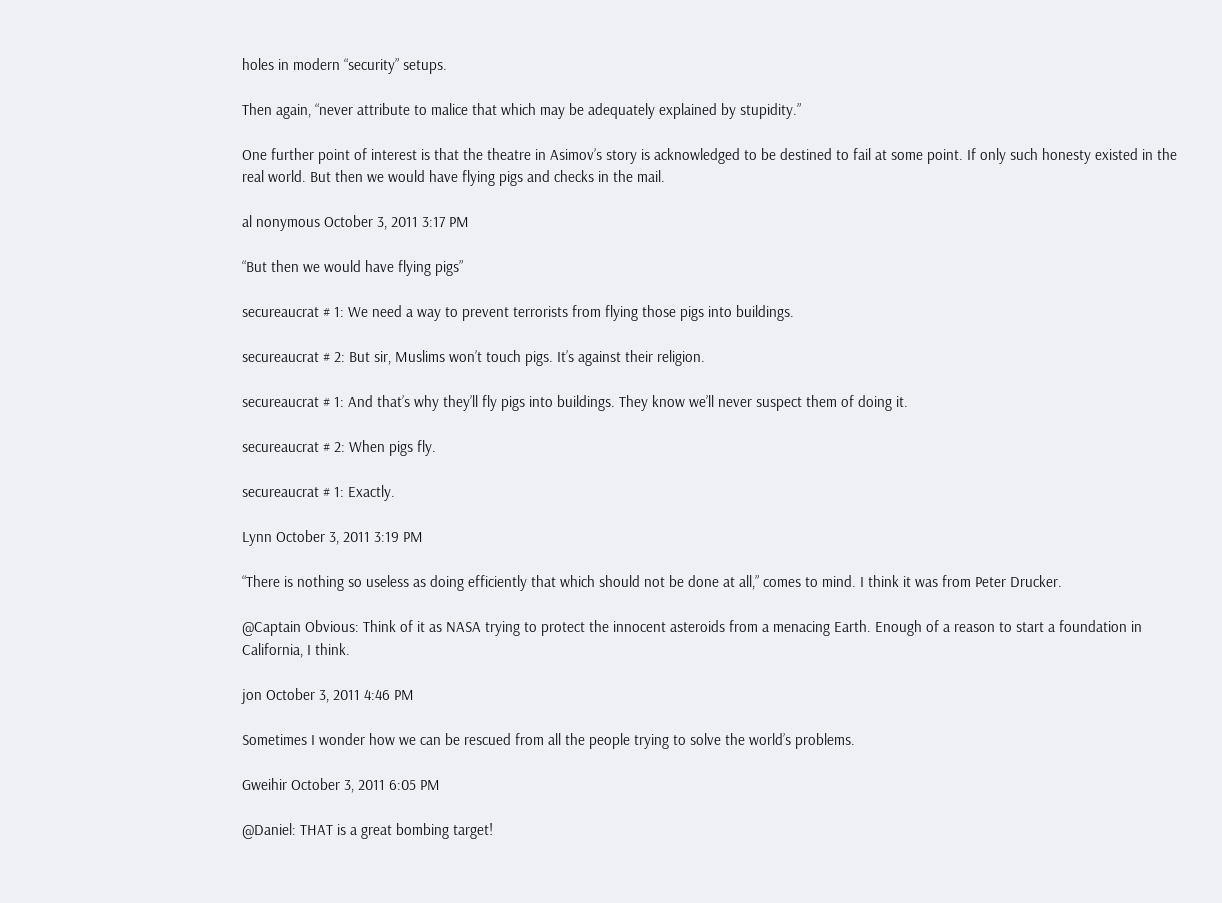holes in modern “security” setups.

Then again, “never attribute to malice that which may be adequately explained by stupidity.”

One further point of interest is that the theatre in Asimov’s story is acknowledged to be destined to fail at some point. If only such honesty existed in the real world. But then we would have flying pigs and checks in the mail.

al nonymous October 3, 2011 3:17 PM

“But then we would have flying pigs”

secureaucrat # 1: We need a way to prevent terrorists from flying those pigs into buildings.

secureaucrat # 2: But sir, Muslims won’t touch pigs. It’s against their religion.

secureaucrat # 1: And that’s why they’ll fly pigs into buildings. They know we’ll never suspect them of doing it.

secureaucrat # 2: When pigs fly.

secureaucrat # 1: Exactly.

Lynn October 3, 2011 3:19 PM

“There is nothing so useless as doing efficiently that which should not be done at all,” comes to mind. I think it was from Peter Drucker.

@Captain Obvious: Think of it as NASA trying to protect the innocent asteroids from a menacing Earth. Enough of a reason to start a foundation in California, I think.

jon October 3, 2011 4:46 PM

Sometimes I wonder how we can be rescued from all the people trying to solve the world’s problems.

Gweihir October 3, 2011 6:05 PM

@Daniel: THAT is a great bombing target!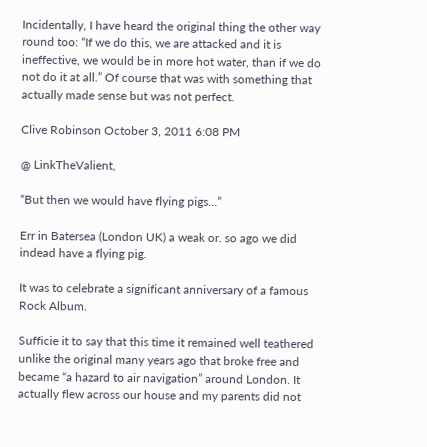Incidentally, I have heard the original thing the other way round too: “If we do this, we are attacked and it is ineffective, we would be in more hot water, than if we do not do it at all.” Of course that was with something that actually made sense but was not perfect.

Clive Robinson October 3, 2011 6:08 PM

@ LinkTheValient,

“But then we would have flying pigs…”

Err in Batersea (London UK) a weak or. so ago we did indead have a flying pig.

It was to celebrate a significant anniversary of a famous Rock Album.

Sufficie it to say that this time it remained well teathered unlike the original many years ago that broke free and became “a hazard to air navigation” around London. It actually flew across our house and my parents did not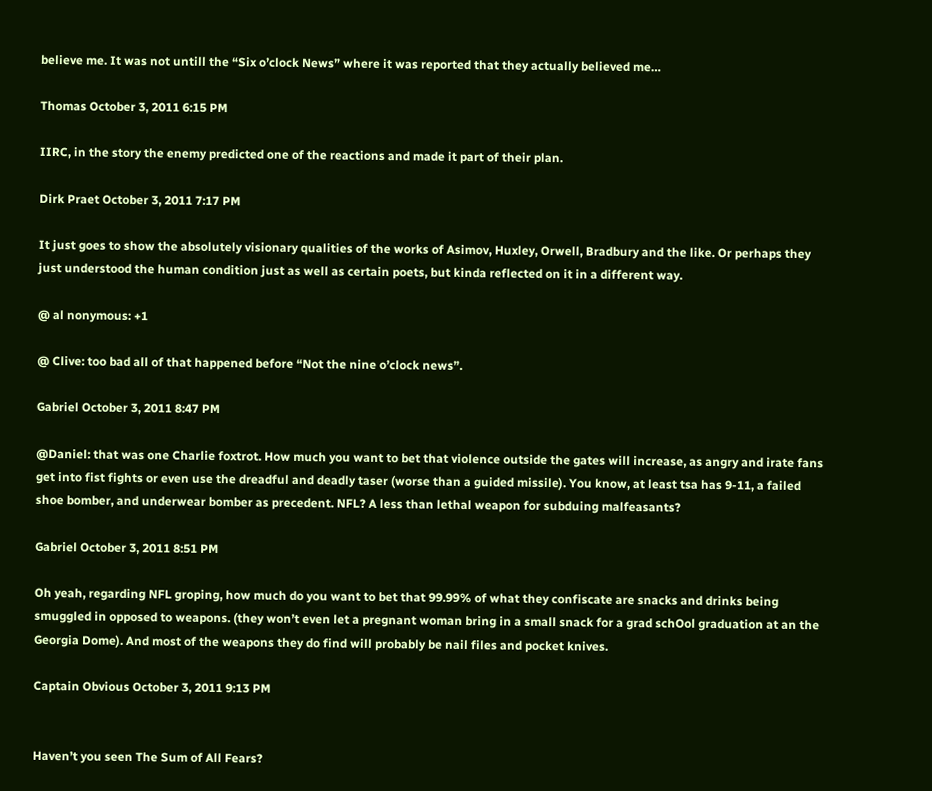believe me. It was not untill the “Six o’clock News” where it was reported that they actually believed me…

Thomas October 3, 2011 6:15 PM

IIRC, in the story the enemy predicted one of the reactions and made it part of their plan.

Dirk Praet October 3, 2011 7:17 PM

It just goes to show the absolutely visionary qualities of the works of Asimov, Huxley, Orwell, Bradbury and the like. Or perhaps they just understood the human condition just as well as certain poets, but kinda reflected on it in a different way.

@ al nonymous: +1

@ Clive: too bad all of that happened before “Not the nine o’clock news”.

Gabriel October 3, 2011 8:47 PM

@Daniel: that was one Charlie foxtrot. How much you want to bet that violence outside the gates will increase, as angry and irate fans get into fist fights or even use the dreadful and deadly taser (worse than a guided missile). You know, at least tsa has 9-11, a failed shoe bomber, and underwear bomber as precedent. NFL? A less than lethal weapon for subduing malfeasants?

Gabriel October 3, 2011 8:51 PM

Oh yeah, regarding NFL groping, how much do you want to bet that 99.99% of what they confiscate are snacks and drinks being smuggled in opposed to weapons. (they won’t even let a pregnant woman bring in a small snack for a grad schOol graduation at an the Georgia Dome). And most of the weapons they do find will probably be nail files and pocket knives.

Captain Obvious October 3, 2011 9:13 PM


Haven’t you seen The Sum of All Fears?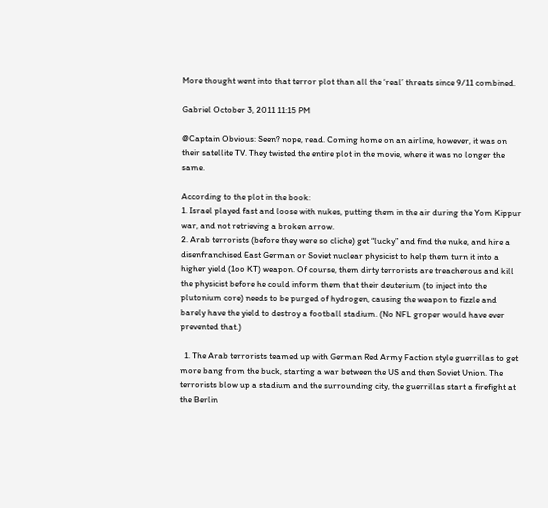More thought went into that terror plot than all the ‘real’ threats since 9/11 combined.

Gabriel October 3, 2011 11:15 PM

@Captain Obvious: Seen? nope, read. Coming home on an airline, however, it was on their satellite TV. They twisted the entire plot in the movie, where it was no longer the same.

According to the plot in the book:
1. Israel played fast and loose with nukes, putting them in the air during the Yom Kippur war, and not retrieving a broken arrow.
2. Arab terrorists (before they were so cliche) get “lucky” and find the nuke, and hire a disenfranchised East German or Soviet nuclear physicist to help them turn it into a higher yield (1oo KT) weapon. Of course, them dirty terrorists are treacherous and kill the physicist before he could inform them that their deuterium (to inject into the plutonium core) needs to be purged of hydrogen, causing the weapon to fizzle and barely have the yield to destroy a football stadium. (No NFL groper would have ever prevented that.)

  1. The Arab terrorists teamed up with German Red Army Faction style guerrillas to get more bang from the buck, starting a war between the US and then Soviet Union. The terrorists blow up a stadium and the surrounding city, the guerrillas start a firefight at the Berlin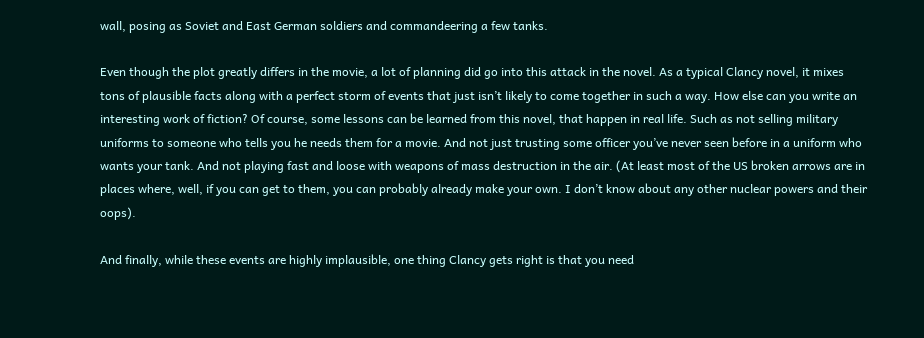wall, posing as Soviet and East German soldiers and commandeering a few tanks.

Even though the plot greatly differs in the movie, a lot of planning did go into this attack in the novel. As a typical Clancy novel, it mixes tons of plausible facts along with a perfect storm of events that just isn’t likely to come together in such a way. How else can you write an interesting work of fiction? Of course, some lessons can be learned from this novel, that happen in real life. Such as not selling military uniforms to someone who tells you he needs them for a movie. And not just trusting some officer you’ve never seen before in a uniform who wants your tank. And not playing fast and loose with weapons of mass destruction in the air. (At least most of the US broken arrows are in places where, well, if you can get to them, you can probably already make your own. I don’t know about any other nuclear powers and their oops).

And finally, while these events are highly implausible, one thing Clancy gets right is that you need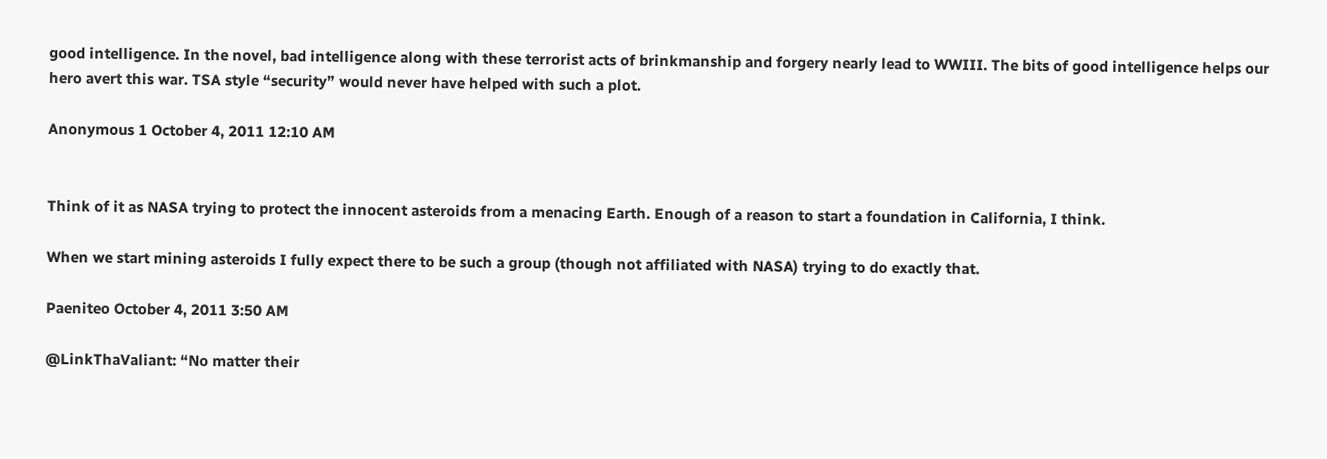good intelligence. In the novel, bad intelligence along with these terrorist acts of brinkmanship and forgery nearly lead to WWIII. The bits of good intelligence helps our hero avert this war. TSA style “security” would never have helped with such a plot.

Anonymous 1 October 4, 2011 12:10 AM


Think of it as NASA trying to protect the innocent asteroids from a menacing Earth. Enough of a reason to start a foundation in California, I think.

When we start mining asteroids I fully expect there to be such a group (though not affiliated with NASA) trying to do exactly that.

Paeniteo October 4, 2011 3:50 AM

@LinkThaValiant: “No matter their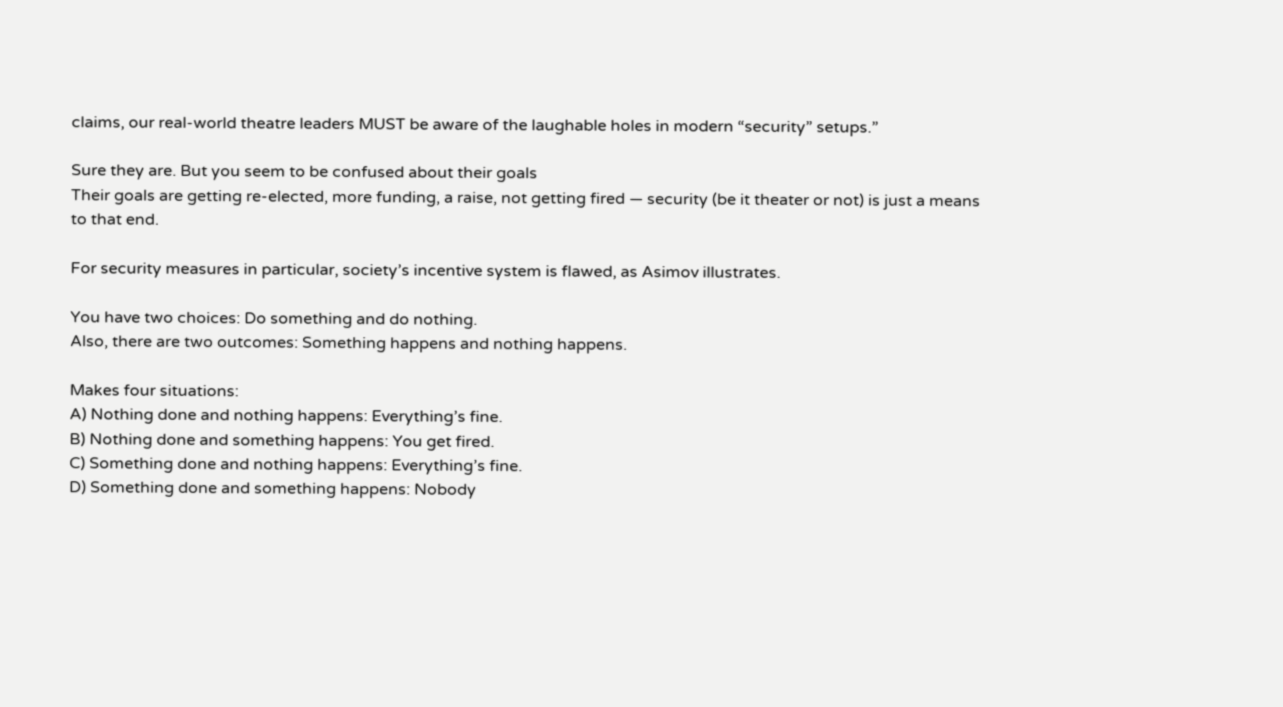claims, our real-world theatre leaders MUST be aware of the laughable holes in modern “security” setups.”

Sure they are. But you seem to be confused about their goals
Their goals are getting re-elected, more funding, a raise, not getting fired — security (be it theater or not) is just a means to that end.

For security measures in particular, society’s incentive system is flawed, as Asimov illustrates.

You have two choices: Do something and do nothing.
Also, there are two outcomes: Something happens and nothing happens.

Makes four situations:
A) Nothing done and nothing happens: Everything’s fine.
B) Nothing done and something happens: You get fired.
C) Something done and nothing happens: Everything’s fine.
D) Something done and something happens: Nobody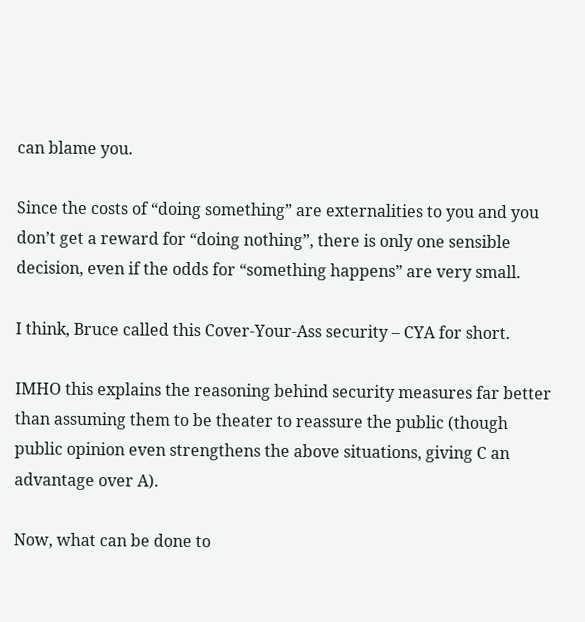can blame you.

Since the costs of “doing something” are externalities to you and you don’t get a reward for “doing nothing”, there is only one sensible decision, even if the odds for “something happens” are very small.

I think, Bruce called this Cover-Your-Ass security – CYA for short.

IMHO this explains the reasoning behind security measures far better than assuming them to be theater to reassure the public (though public opinion even strengthens the above situations, giving C an advantage over A).

Now, what can be done to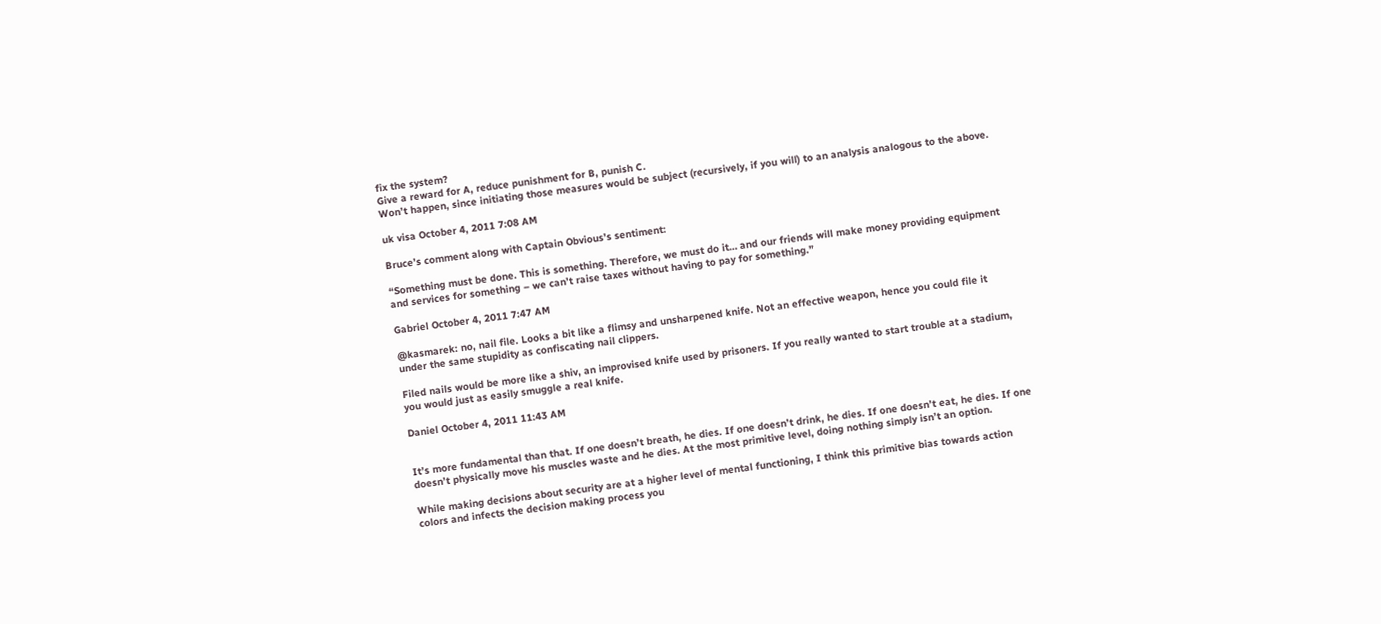fix the system?
Give a reward for A, reduce punishment for B, punish C.
Won’t happen, since initiating those measures would be subject (recursively, if you will) to an analysis analogous to the above.

uk visa October 4, 2011 7:08 AM

Bruce’s comment along with Captain Obvious’s sentiment:

“Something must be done. This is something. Therefore, we must do it… and our friends will make money providing equipment and services for something – we can’t raise taxes without having to pay for something.”

Gabriel October 4, 2011 7:47 AM

@kasmarek: no, nail file. Looks a bit like a flimsy and unsharpened knife. Not an effective weapon, hence you could file it under the same stupidity as confiscating nail clippers.

Filed nails would be more like a shiv, an improvised knife used by prisoners. If you really wanted to start trouble at a stadium, you would just as easily smuggle a real knife.

Daniel October 4, 2011 11:43 AM


It’s more fundamental than that. If one doesn’t breath, he dies. If one doesn’t drink, he dies. If one doesn’t eat, he dies. If one doesn’t physically move his muscles waste and he dies. At the most primitive level, doing nothing simply isn’t an option.

While making decisions about security are at a higher level of mental functioning, I think this primitive bias towards action colors and infects the decision making process you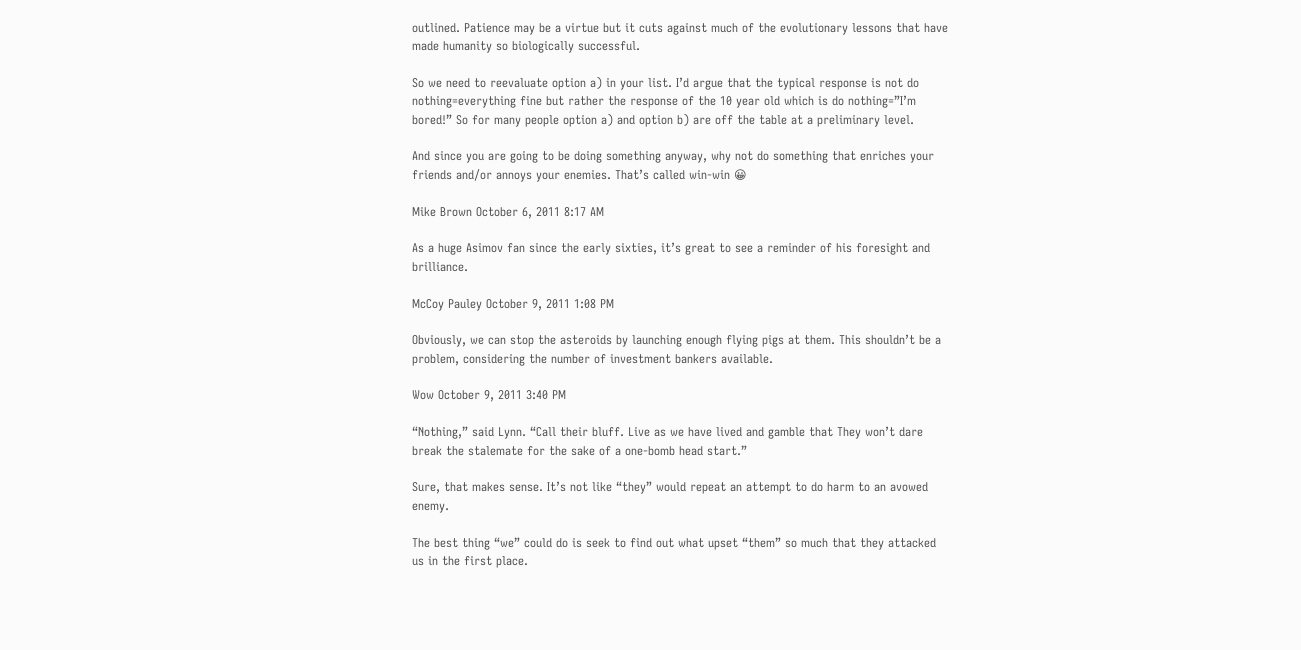outlined. Patience may be a virtue but it cuts against much of the evolutionary lessons that have made humanity so biologically successful.

So we need to reevaluate option a) in your list. I’d argue that the typical response is not do nothing=everything fine but rather the response of the 10 year old which is do nothing=”I’m bored!” So for many people option a) and option b) are off the table at a preliminary level.

And since you are going to be doing something anyway, why not do something that enriches your friends and/or annoys your enemies. That’s called win-win 😀

Mike Brown October 6, 2011 8:17 AM

As a huge Asimov fan since the early sixties, it’s great to see a reminder of his foresight and brilliance.

McCoy Pauley October 9, 2011 1:08 PM

Obviously, we can stop the asteroids by launching enough flying pigs at them. This shouldn’t be a problem, considering the number of investment bankers available.

Wow October 9, 2011 3:40 PM

“Nothing,” said Lynn. “Call their bluff. Live as we have lived and gamble that They won’t dare break the stalemate for the sake of a one-bomb head start.”

Sure, that makes sense. It’s not like “they” would repeat an attempt to do harm to an avowed enemy.

The best thing “we” could do is seek to find out what upset “them” so much that they attacked us in the first place.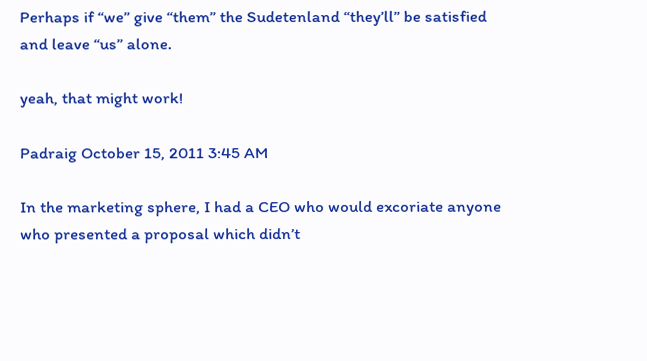Perhaps if “we” give “them” the Sudetenland “they’ll” be satisfied and leave “us” alone.

yeah, that might work!

Padraig October 15, 2011 3:45 AM

In the marketing sphere, I had a CEO who would excoriate anyone who presented a proposal which didn’t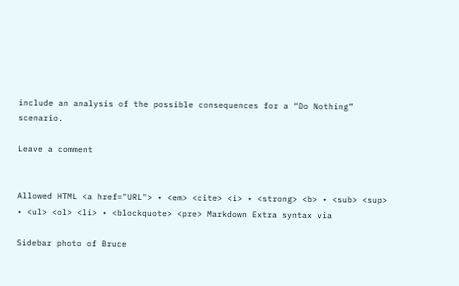include an analysis of the possible consequences for a “Do Nothing” scenario.

Leave a comment


Allowed HTML <a href="URL"> • <em> <cite> <i> • <strong> <b> • <sub> <sup> • <ul> <ol> <li> • <blockquote> <pre> Markdown Extra syntax via

Sidebar photo of Bruce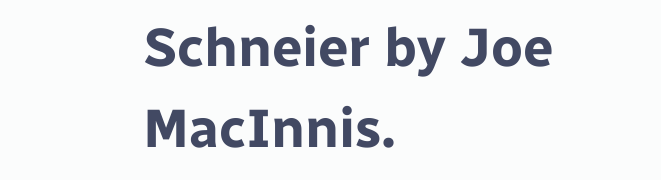Schneier by Joe MacInnis.